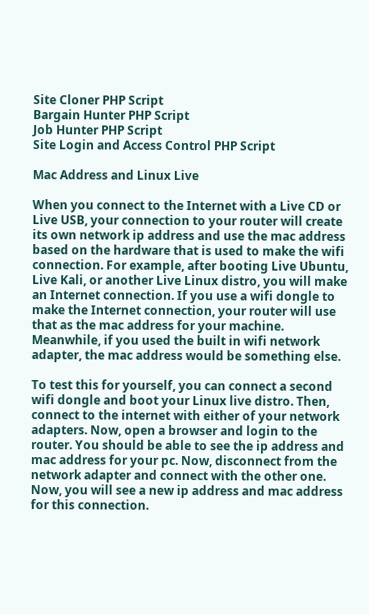Site Cloner PHP Script
Bargain Hunter PHP Script
Job Hunter PHP Script
Site Login and Access Control PHP Script

Mac Address and Linux Live

When you connect to the Internet with a Live CD or Live USB, your connection to your router will create its own network ip address and use the mac address based on the hardware that is used to make the wifi connection. For example, after booting Live Ubuntu, Live Kali, or another Live Linux distro, you will make an Internet connection. If you use a wifi dongle to make the Internet connection, your router will use that as the mac address for your machine. Meanwhile, if you used the built in wifi network adapter, the mac address would be something else.

To test this for yourself, you can connect a second wifi dongle and boot your Linux live distro. Then, connect to the internet with either of your network adapters. Now, open a browser and login to the router. You should be able to see the ip address and mac address for your pc. Now, disconnect from the network adapter and connect with the other one. Now, you will see a new ip address and mac address for this connection.